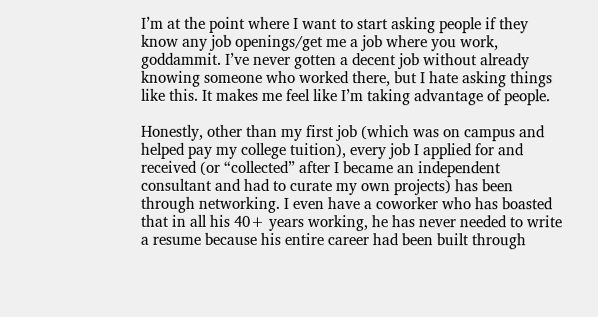I’m at the point where I want to start asking people if they know any job openings/get me a job where you work, goddammit. I’ve never gotten a decent job without already knowing someone who worked there, but I hate asking things like this. It makes me feel like I’m taking advantage of people.

Honestly, other than my first job (which was on campus and helped pay my college tuition), every job I applied for and received (or “collected” after I became an independent consultant and had to curate my own projects) has been through networking. I even have a coworker who has boasted that in all his 40+ years working, he has never needed to write a resume because his entire career had been built through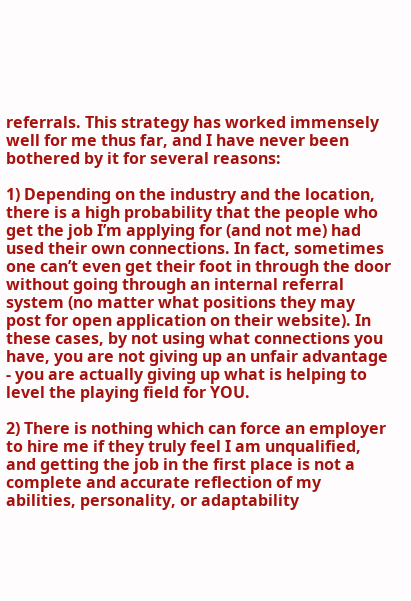referrals. This strategy has worked immensely well for me thus far, and I have never been bothered by it for several reasons:

1) Depending on the industry and the location, there is a high probability that the people who get the job I’m applying for (and not me) had used their own connections. In fact, sometimes one can’t even get their foot in through the door without going through an internal referral system (no matter what positions they may post for open application on their website). In these cases, by not using what connections you have, you are not giving up an unfair advantage - you are actually giving up what is helping to level the playing field for YOU.

2) There is nothing which can force an employer to hire me if they truly feel I am unqualified, and getting the job in the first place is not a complete and accurate reflection of my abilities, personality, or adaptability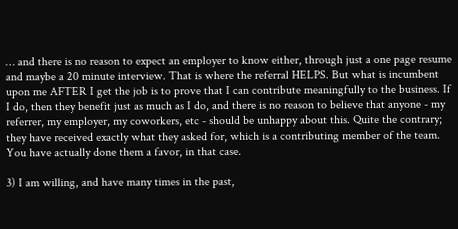… and there is no reason to expect an employer to know either, through just a one page resume and maybe a 20 minute interview. That is where the referral HELPS. But what is incumbent upon me AFTER I get the job is to prove that I can contribute meaningfully to the business. If I do, then they benefit just as much as I do, and there is no reason to believe that anyone - my referrer, my employer, my coworkers, etc - should be unhappy about this. Quite the contrary; they have received exactly what they asked for, which is a contributing member of the team. You have actually done them a favor, in that case.

3) I am willing, and have many times in the past,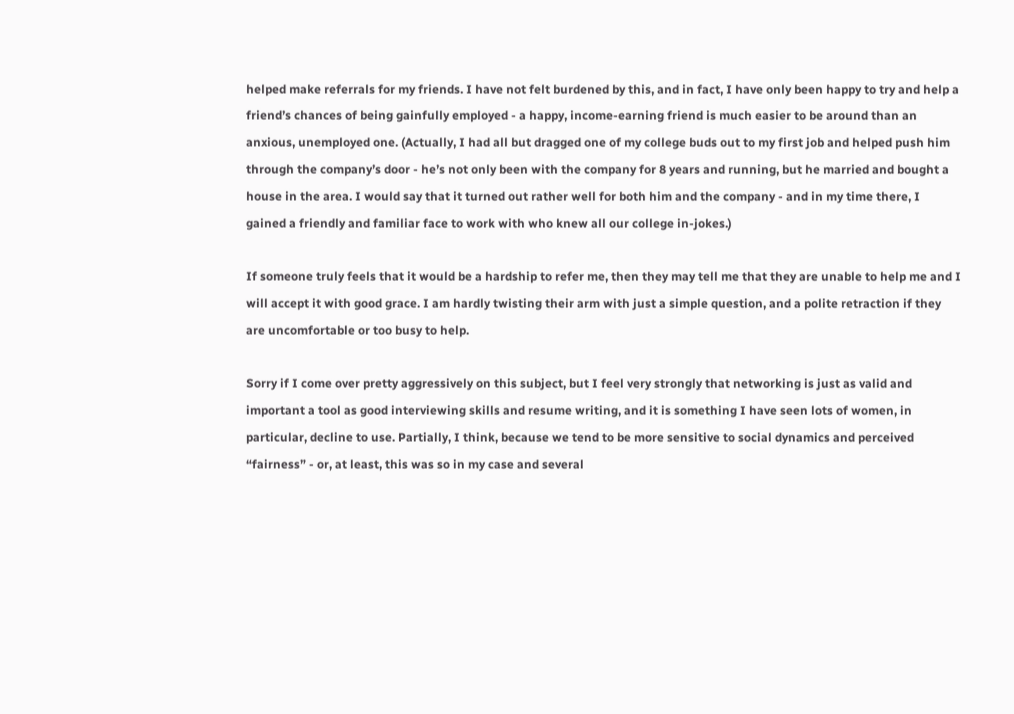helped make referrals for my friends. I have not felt burdened by this, and in fact, I have only been happy to try and help a friend’s chances of being gainfully employed - a happy, income-earning friend is much easier to be around than an anxious, unemployed one. (Actually, I had all but dragged one of my college buds out to my first job and helped push him through the company’s door - he’s not only been with the company for 8 years and running, but he married and bought a house in the area. I would say that it turned out rather well for both him and the company - and in my time there, I gained a friendly and familiar face to work with who knew all our college in-jokes.)

If someone truly feels that it would be a hardship to refer me, then they may tell me that they are unable to help me and I will accept it with good grace. I am hardly twisting their arm with just a simple question, and a polite retraction if they are uncomfortable or too busy to help.

Sorry if I come over pretty aggressively on this subject, but I feel very strongly that networking is just as valid and important a tool as good interviewing skills and resume writing, and it is something I have seen lots of women, in particular, decline to use. Partially, I think, because we tend to be more sensitive to social dynamics and perceived “fairness” - or, at least, this was so in my case and several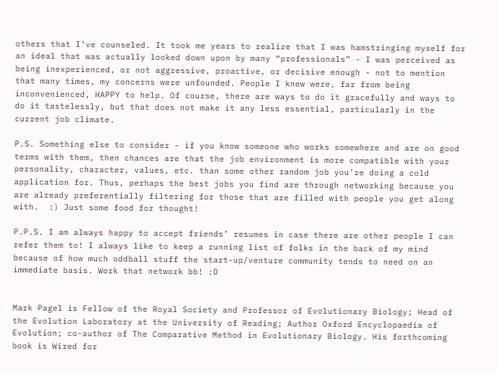others that I’ve counseled. It took me years to realize that I was hamstringing myself for an ideal that was actually looked down upon by many “professionals” - I was perceived as being inexperienced, or not aggressive, proactive, or decisive enough - not to mention that many times, my concerns were unfounded. People I knew were, far from being inconvenienced, HAPPY to help. Of course, there are ways to do it gracefully and ways to do it tastelessly, but that does not make it any less essential, particularly in the current job climate.

P.S. Something else to consider - if you know someone who works somewhere and are on good terms with them, then chances are that the job environment is more compatible with your personality, character, values, etc. than some other random job you’re doing a cold application for. Thus, perhaps the best jobs you find are through networking because you are already preferentially filtering for those that are filled with people you get along with.  :) Just some food for thought!

P.P.S. I am always happy to accept friends’ resumes in case there are other people I can refer them to! I always like to keep a running list of folks in the back of my mind because of how much oddball stuff the start-up/venture community tends to need on an immediate basis. Work that network bb! :D


Mark Pagel is Fellow of the Royal Society and Professor of Evolutionary Biology; Head of the Evolution Laboratory at the University of Reading; Author Oxford Encyclopaedia of Evolution; co-author of The Comparative Method in Evolutionary Biology. His forthcoming book is Wired for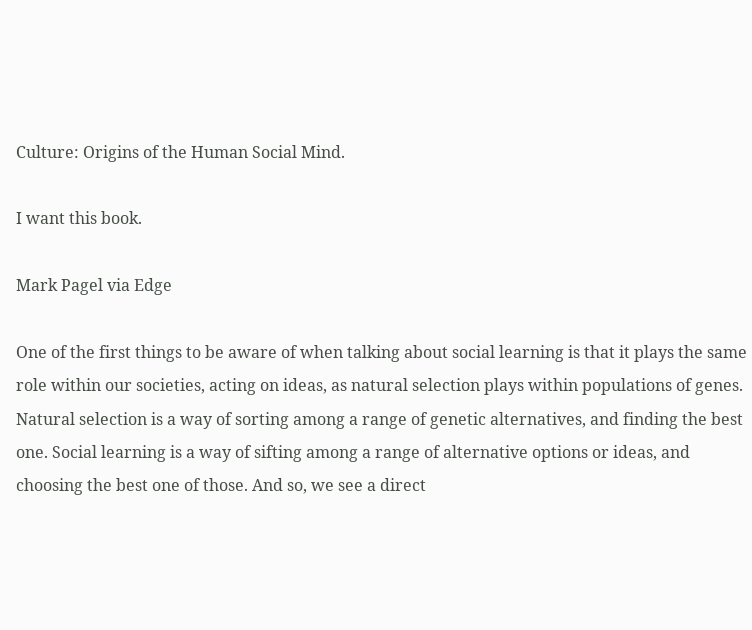Culture: Origins of the Human Social Mind.

I want this book.

Mark Pagel via Edge

One of the first things to be aware of when talking about social learning is that it plays the same role within our societies, acting on ideas, as natural selection plays within populations of genes. Natural selection is a way of sorting among a range of genetic alternatives, and finding the best one. Social learning is a way of sifting among a range of alternative options or ideas, and choosing the best one of those. And so, we see a direct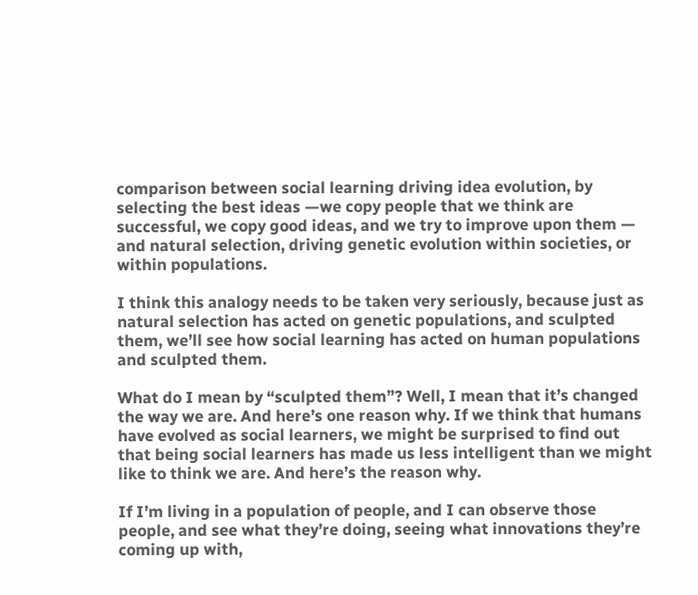comparison between social learning driving idea evolution, by selecting the best ideas —we copy people that we think are successful, we copy good ideas, and we try to improve upon them — and natural selection, driving genetic evolution within societies, or within populations.

I think this analogy needs to be taken very seriously, because just as natural selection has acted on genetic populations, and sculpted them, we’ll see how social learning has acted on human populations and sculpted them.

What do I mean by “sculpted them”? Well, I mean that it’s changed the way we are. And here’s one reason why. If we think that humans have evolved as social learners, we might be surprised to find out that being social learners has made us less intelligent than we might like to think we are. And here’s the reason why.

If I’m living in a population of people, and I can observe those people, and see what they’re doing, seeing what innovations they’re coming up with,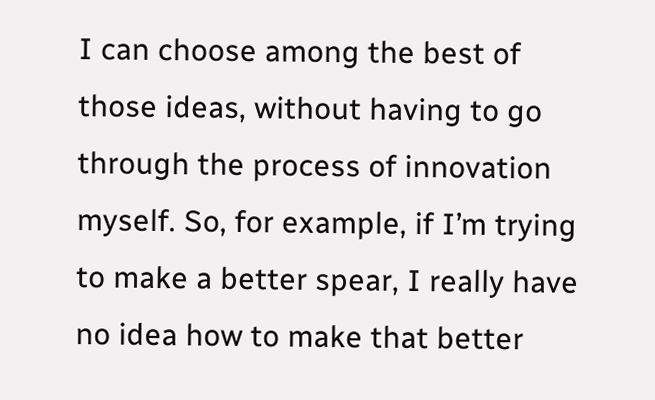I can choose among the best of those ideas, without having to go through the process of innovation myself. So, for example, if I’m trying to make a better spear, I really have no idea how to make that better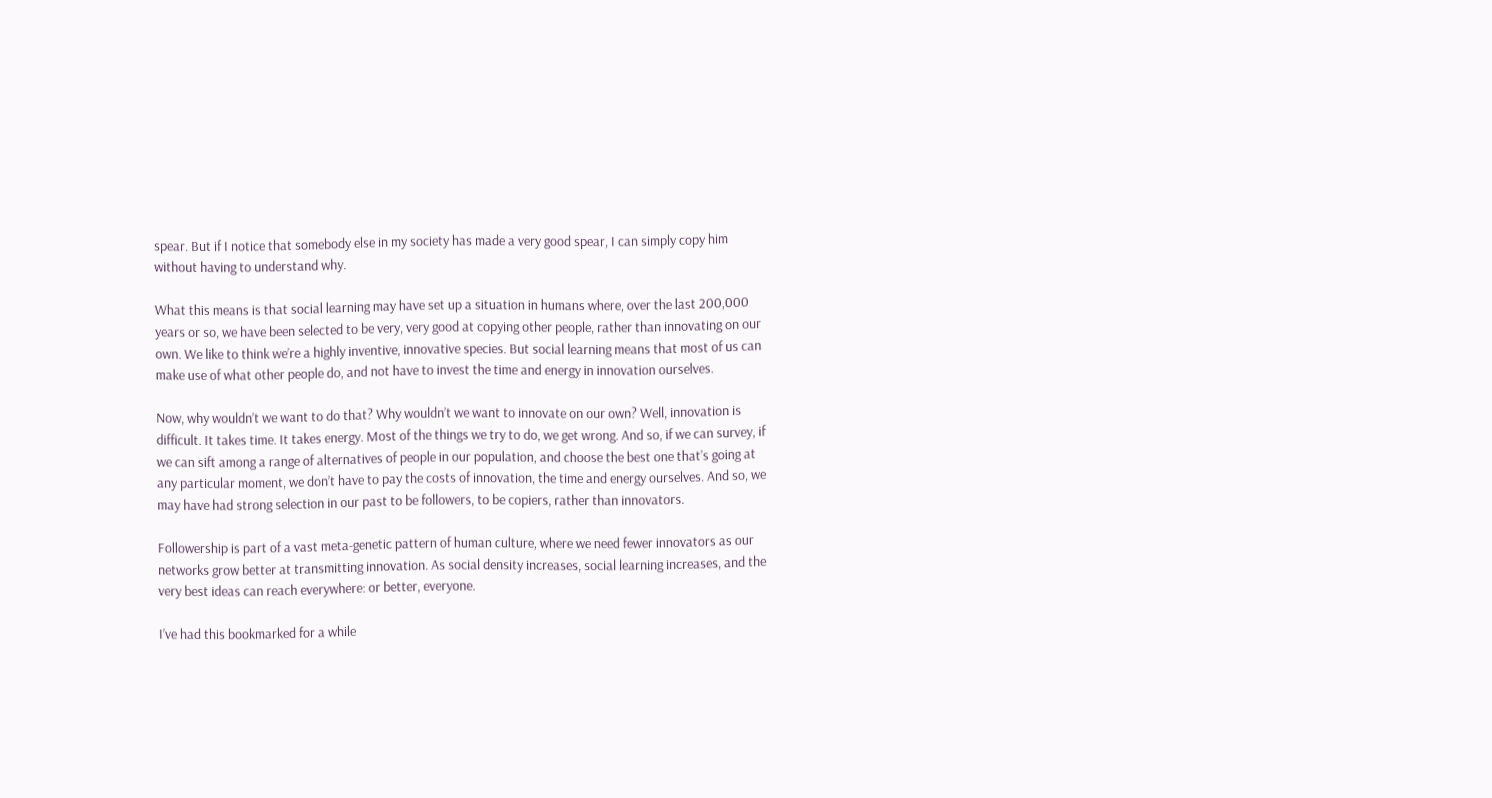spear. But if I notice that somebody else in my society has made a very good spear, I can simply copy him without having to understand why.

What this means is that social learning may have set up a situation in humans where, over the last 200,000 years or so, we have been selected to be very, very good at copying other people, rather than innovating on our own. We like to think we’re a highly inventive, innovative species. But social learning means that most of us can make use of what other people do, and not have to invest the time and energy in innovation ourselves.

Now, why wouldn’t we want to do that? Why wouldn’t we want to innovate on our own? Well, innovation is difficult. It takes time. It takes energy. Most of the things we try to do, we get wrong. And so, if we can survey, if we can sift among a range of alternatives of people in our population, and choose the best one that’s going at any particular moment, we don’t have to pay the costs of innovation, the time and energy ourselves. And so, we may have had strong selection in our past to be followers, to be copiers, rather than innovators.

Followership is part of a vast meta-genetic pattern of human culture, where we need fewer innovators as our networks grow better at transmitting innovation. As social density increases, social learning increases, and the very best ideas can reach everywhere: or better, everyone.

I’ve had this bookmarked for a while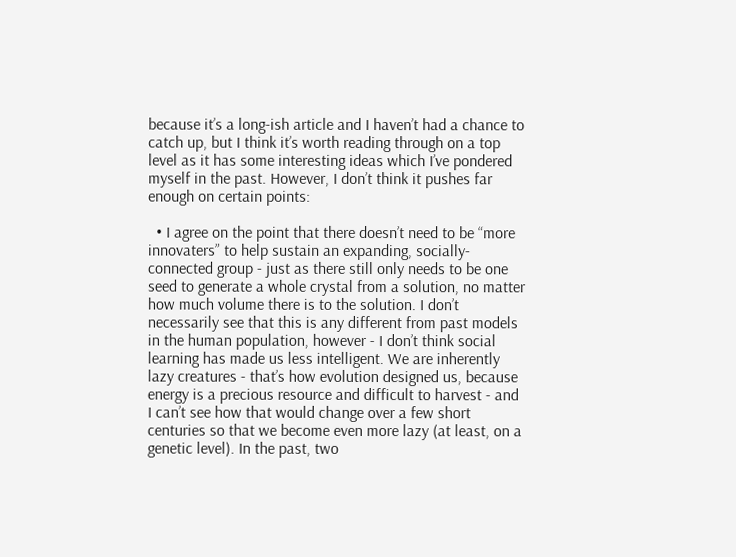because it’s a long-ish article and I haven’t had a chance to catch up, but I think it’s worth reading through on a top level as it has some interesting ideas which I’ve pondered myself in the past. However, I don’t think it pushes far enough on certain points:

  • I agree on the point that there doesn’t need to be “more innovaters” to help sustain an expanding, socially-connected group - just as there still only needs to be one seed to generate a whole crystal from a solution, no matter how much volume there is to the solution. I don’t necessarily see that this is any different from past models in the human population, however - I don’t think social learning has made us less intelligent. We are inherently lazy creatures - that’s how evolution designed us, because energy is a precious resource and difficult to harvest - and I can’t see how that would change over a few short centuries so that we become even more lazy (at least, on a genetic level). In the past, two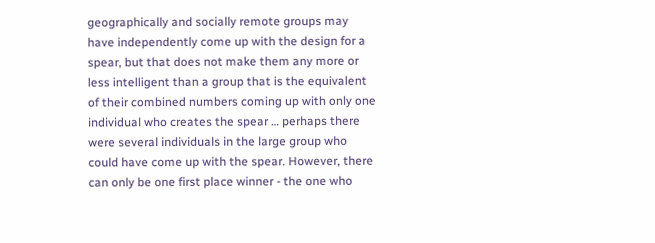geographically and socially remote groups may have independently come up with the design for a spear, but that does not make them any more or less intelligent than a group that is the equivalent of their combined numbers coming up with only one individual who creates the spear … perhaps there were several individuals in the large group who could have come up with the spear. However, there can only be one first place winner - the one who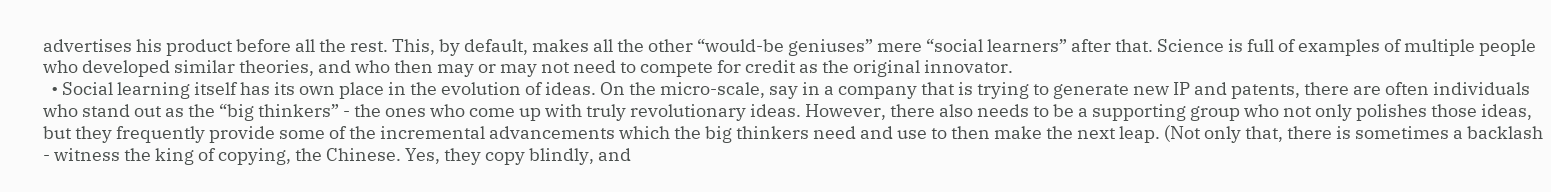advertises his product before all the rest. This, by default, makes all the other “would-be geniuses” mere “social learners” after that. Science is full of examples of multiple people who developed similar theories, and who then may or may not need to compete for credit as the original innovator.
  • Social learning itself has its own place in the evolution of ideas. On the micro-scale, say in a company that is trying to generate new IP and patents, there are often individuals who stand out as the “big thinkers” - the ones who come up with truly revolutionary ideas. However, there also needs to be a supporting group who not only polishes those ideas, but they frequently provide some of the incremental advancements which the big thinkers need and use to then make the next leap. (Not only that, there is sometimes a backlash - witness the king of copying, the Chinese. Yes, they copy blindly, and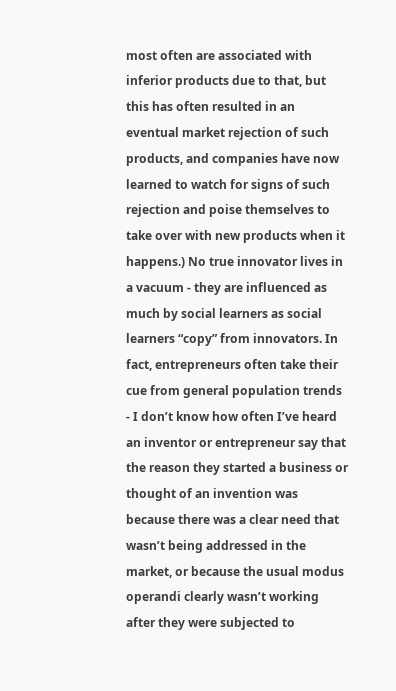most often are associated with inferior products due to that, but this has often resulted in an eventual market rejection of such products, and companies have now learned to watch for signs of such rejection and poise themselves to take over with new products when it happens.) No true innovator lives in a vacuum - they are influenced as much by social learners as social learners “copy” from innovators. In fact, entrepreneurs often take their cue from general population trends - I don’t know how often I’ve heard an inventor or entrepreneur say that the reason they started a business or thought of an invention was because there was a clear need that wasn’t being addressed in the market, or because the usual modus operandi clearly wasn’t working after they were subjected to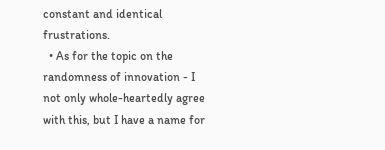constant and identical frustrations.
  • As for the topic on the randomness of innovation - I not only whole-heartedly agree with this, but I have a name for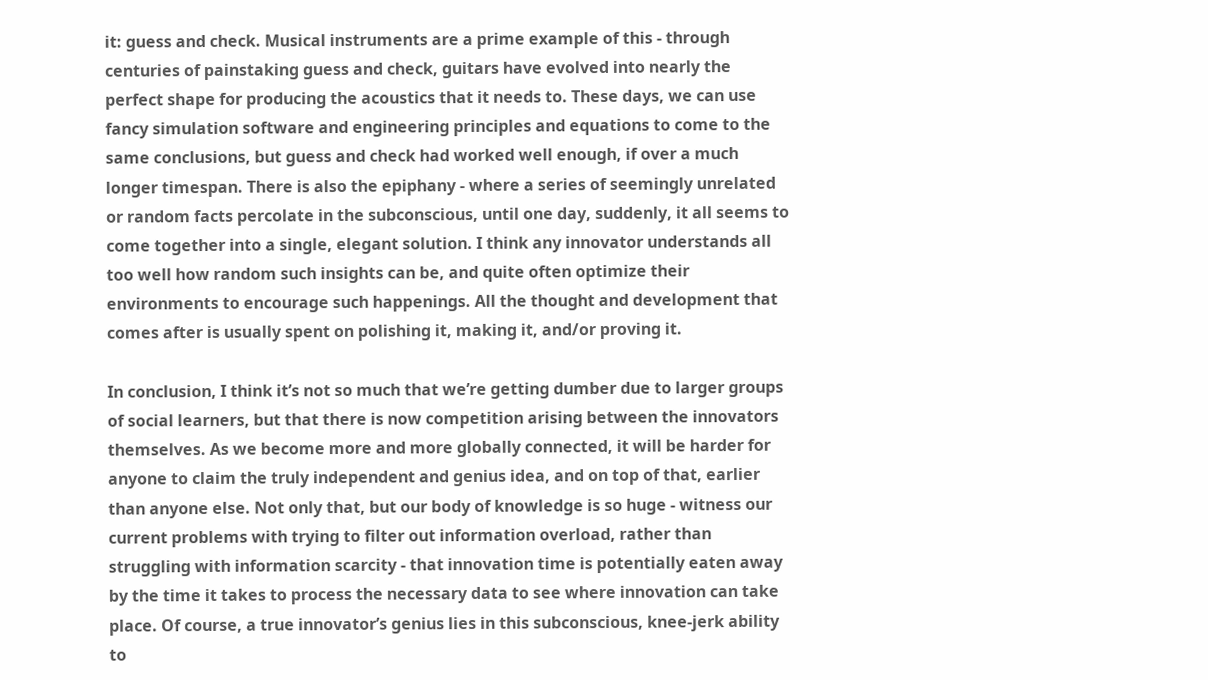it: guess and check. Musical instruments are a prime example of this - through centuries of painstaking guess and check, guitars have evolved into nearly the perfect shape for producing the acoustics that it needs to. These days, we can use fancy simulation software and engineering principles and equations to come to the same conclusions, but guess and check had worked well enough, if over a much longer timespan. There is also the epiphany - where a series of seemingly unrelated or random facts percolate in the subconscious, until one day, suddenly, it all seems to come together into a single, elegant solution. I think any innovator understands all too well how random such insights can be, and quite often optimize their environments to encourage such happenings. All the thought and development that comes after is usually spent on polishing it, making it, and/or proving it.

In conclusion, I think it’s not so much that we’re getting dumber due to larger groups of social learners, but that there is now competition arising between the innovators themselves. As we become more and more globally connected, it will be harder for anyone to claim the truly independent and genius idea, and on top of that, earlier than anyone else. Not only that, but our body of knowledge is so huge - witness our current problems with trying to filter out information overload, rather than struggling with information scarcity - that innovation time is potentially eaten away by the time it takes to process the necessary data to see where innovation can take place. Of course, a true innovator’s genius lies in this subconscious, knee-jerk ability to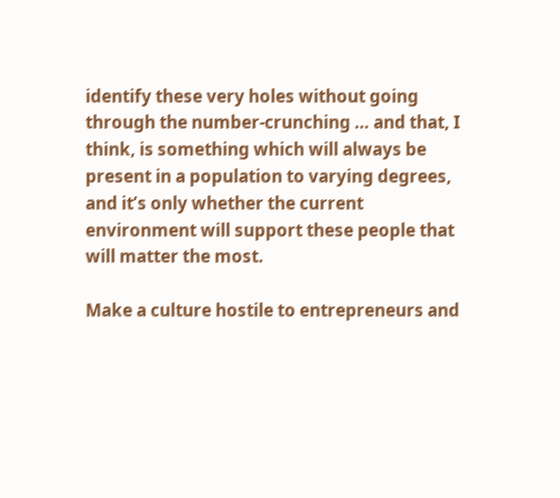identify these very holes without going through the number-crunching … and that, I think, is something which will always be present in a population to varying degrees, and it’s only whether the current environment will support these people that will matter the most.

Make a culture hostile to entrepreneurs and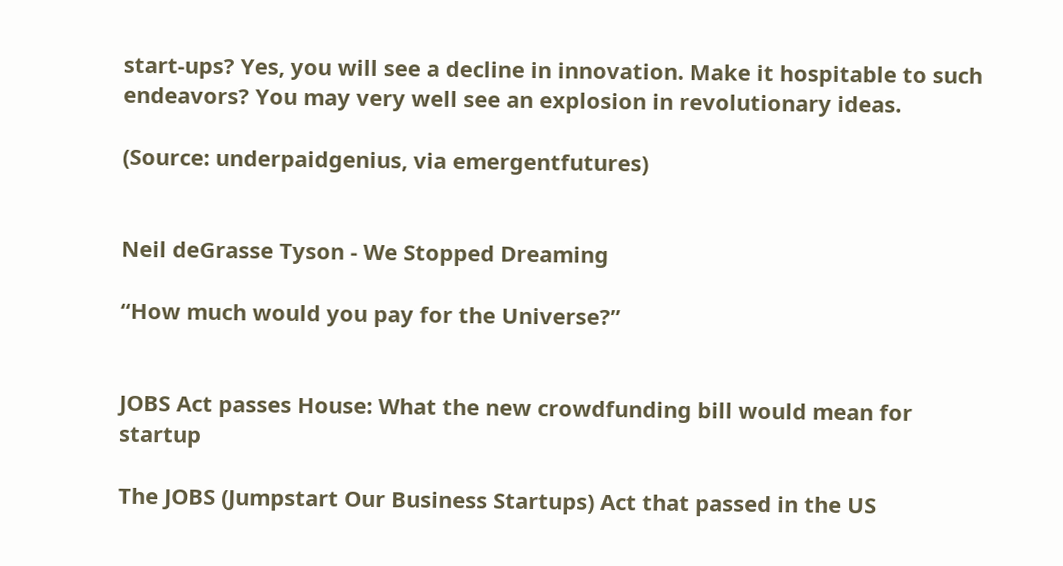start-ups? Yes, you will see a decline in innovation. Make it hospitable to such endeavors? You may very well see an explosion in revolutionary ideas.

(Source: underpaidgenius, via emergentfutures)


Neil deGrasse Tyson - We Stopped Dreaming

“How much would you pay for the Universe?”


JOBS Act passes House: What the new crowdfunding bill would mean for startup

The JOBS (Jumpstart Our Business Startups) Act that passed in the US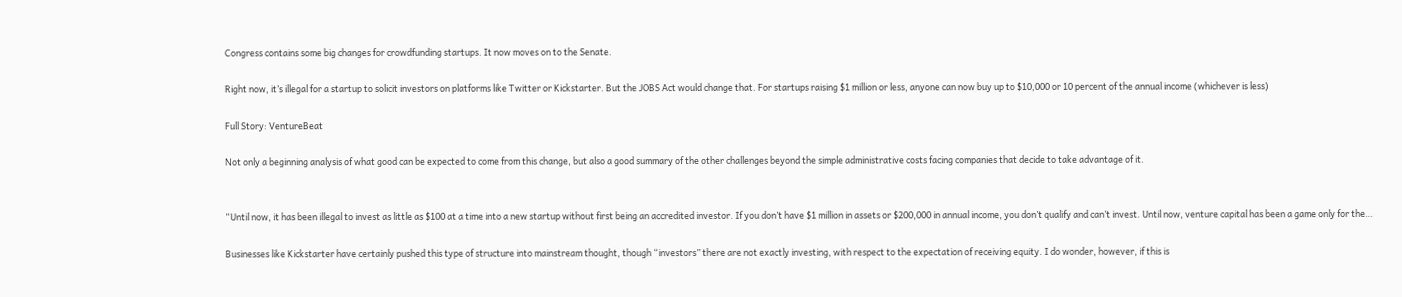Congress contains some big changes for crowdfunding startups. It now moves on to the Senate.

Right now, it’s illegal for a startup to solicit investors on platforms like Twitter or Kickstarter. But the JOBS Act would change that. For startups raising $1 million or less, anyone can now buy up to $10,000 or 10 percent of the annual income (whichever is less)

Full Story: VentureBeat

Not only a beginning analysis of what good can be expected to come from this change, but also a good summary of the other challenges beyond the simple administrative costs facing companies that decide to take advantage of it.


“Until now, it has been illegal to invest as little as $100 at a time into a new startup without first being an accredited investor. If you don’t have $1 million in assets or $200,000 in annual income, you don’t qualify and can’t invest. Until now, venture capital has been a game only for the…

Businesses like Kickstarter have certainly pushed this type of structure into mainstream thought, though “investors” there are not exactly investing, with respect to the expectation of receiving equity. I do wonder, however, if this is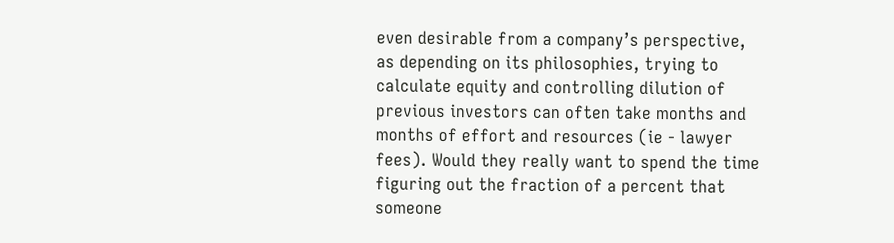even desirable from a company’s perspective, as depending on its philosophies, trying to calculate equity and controlling dilution of previous investors can often take months and months of effort and resources (ie - lawyer fees). Would they really want to spend the time figuring out the fraction of a percent that someone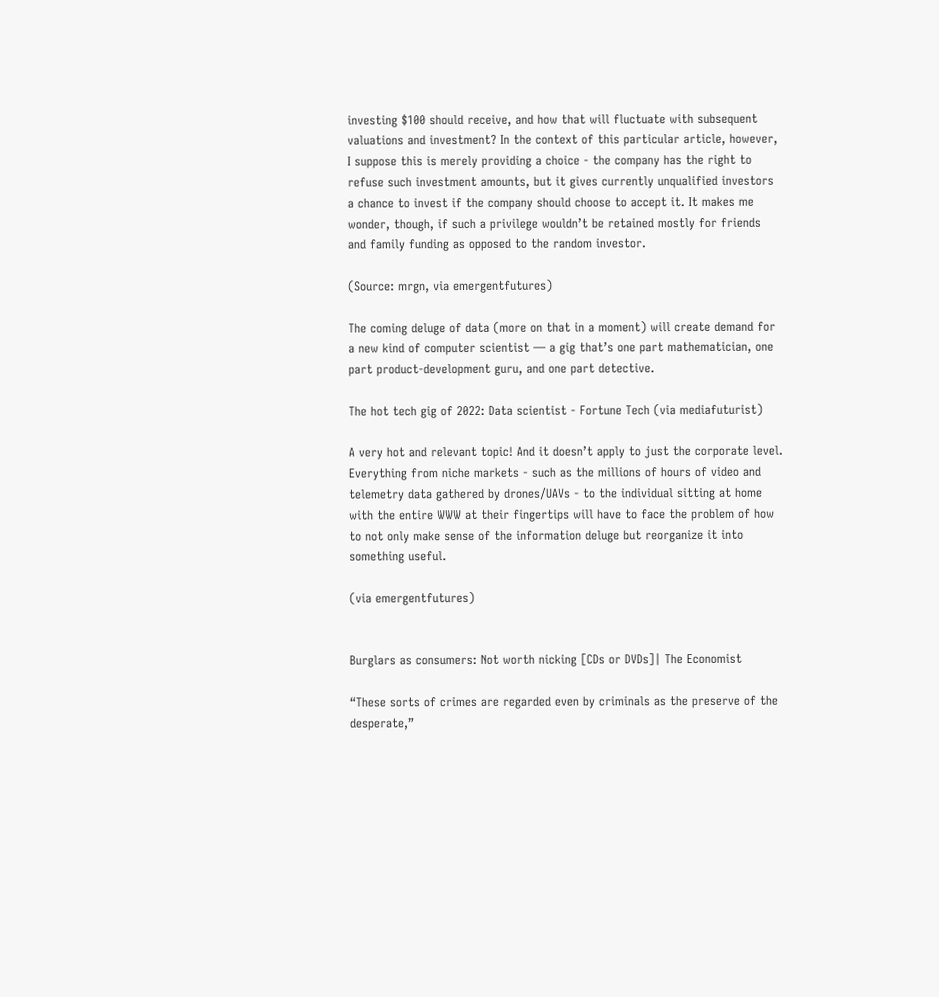investing $100 should receive, and how that will fluctuate with subsequent valuations and investment? In the context of this particular article, however, I suppose this is merely providing a choice - the company has the right to refuse such investment amounts, but it gives currently unqualified investors a chance to invest if the company should choose to accept it. It makes me wonder, though, if such a privilege wouldn’t be retained mostly for friends and family funding as opposed to the random investor.

(Source: mrgn, via emergentfutures)

The coming deluge of data (more on that in a moment) will create demand for a new kind of computer scientist — a gig that’s one part mathematician, one part product-development guru, and one part detective.

The hot tech gig of 2022: Data scientist - Fortune Tech (via mediafuturist)

A very hot and relevant topic! And it doesn’t apply to just the corporate level. Everything from niche markets - such as the millions of hours of video and telemetry data gathered by drones/UAVs - to the individual sitting at home with the entire WWW at their fingertips will have to face the problem of how to not only make sense of the information deluge but reorganize it into something useful.

(via emergentfutures)


Burglars as consumers: Not worth nicking [CDs or DVDs]| The Economist

“These sorts of crimes are regarded even by criminals as the preserve of the desperate,”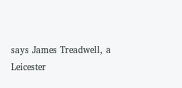says James Treadwell, a Leicester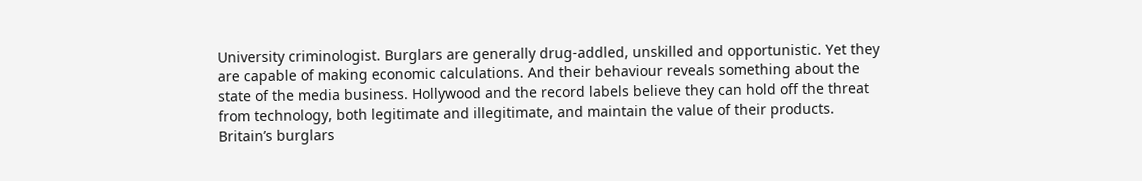University criminologist. Burglars are generally drug-addled, unskilled and opportunistic. Yet they are capable of making economic calculations. And their behaviour reveals something about the state of the media business. Hollywood and the record labels believe they can hold off the threat from technology, both legitimate and illegitimate, and maintain the value of their products. Britain’s burglars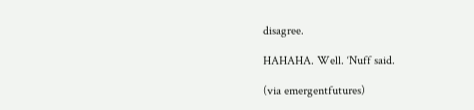disagree.

HAHAHA. Well. ‘Nuff said.

(via emergentfutures)